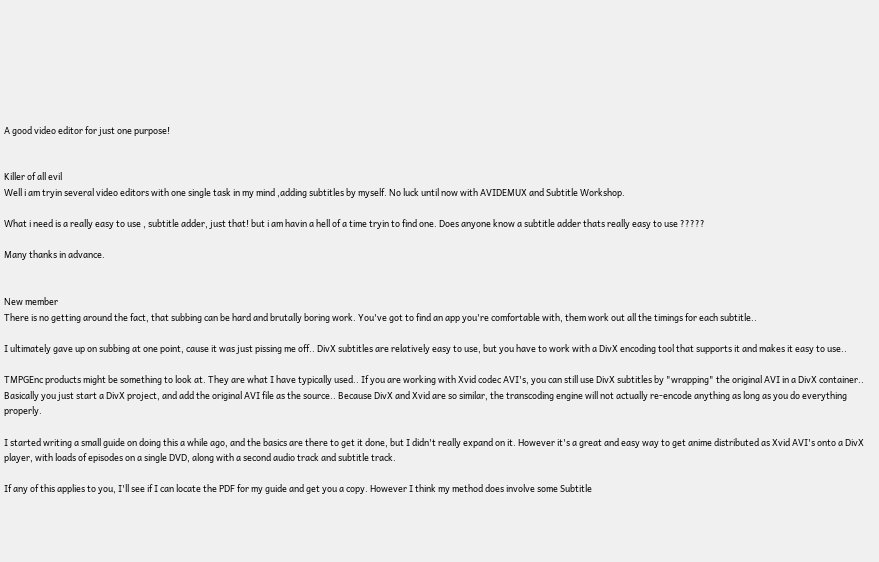A good video editor for just one purpose!


Killer of all evil
Well i am tryin several video editors with one single task in my mind ,adding subtitles by myself. No luck until now with AVIDEMUX and Subtitle Workshop.

What i need is a really easy to use , subtitle adder, just that! but i am havin a hell of a time tryin to find one. Does anyone know a subtitle adder thats really easy to use ?????

Many thanks in advance.


New member
There is no getting around the fact, that subbing can be hard and brutally boring work. You've got to find an app you're comfortable with, them work out all the timings for each subtitle..

I ultimately gave up on subbing at one point, cause it was just pissing me off.. DivX subtitles are relatively easy to use, but you have to work with a DivX encoding tool that supports it and makes it easy to use..

TMPGEnc products might be something to look at. They are what I have typically used.. If you are working with Xvid codec AVI's, you can still use DivX subtitles by "wrapping" the original AVI in a DivX container.. Basically you just start a DivX project, and add the original AVI file as the source.. Because DivX and Xvid are so similar, the transcoding engine will not actually re-encode anything as long as you do everything properly.

I started writing a small guide on doing this a while ago, and the basics are there to get it done, but I didn't really expand on it. However it's a great and easy way to get anime distributed as Xvid AVI's onto a DivX player, with loads of episodes on a single DVD, along with a second audio track and subtitle track.

If any of this applies to you, I'll see if I can locate the PDF for my guide and get you a copy. However I think my method does involve some Subtitle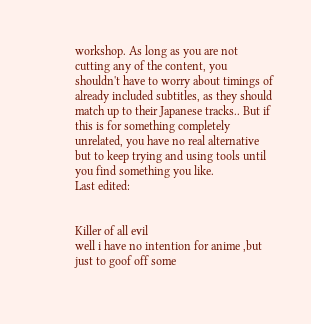workshop. As long as you are not cutting any of the content, you shouldn't have to worry about timings of already included subtitles, as they should match up to their Japanese tracks.. But if this is for something completely unrelated, you have no real alternative but to keep trying and using tools until you find something you like.
Last edited:


Killer of all evil
well i have no intention for anime ,but just to goof off some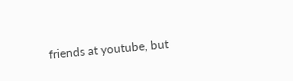friends at youtube, but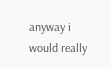anyway i would really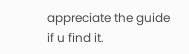appreciate the guide if u find it.